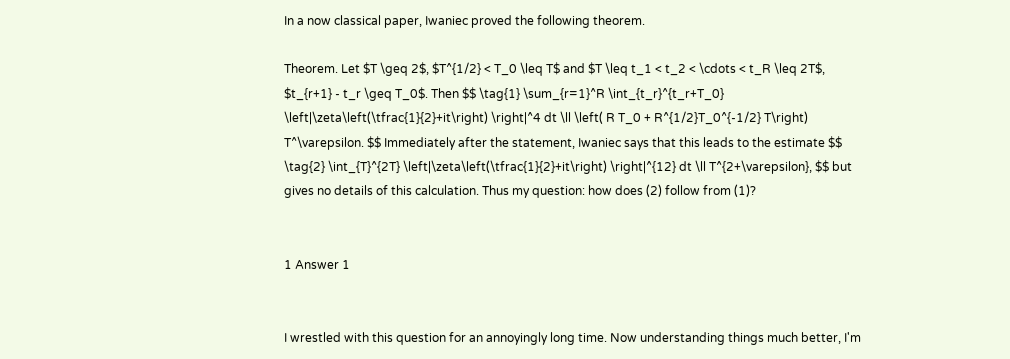In a now classical paper, Iwaniec proved the following theorem.

Theorem. Let $T \geq 2$, $T^{1/2} < T_0 \leq T$ and $T \leq t_1 < t_2 < \cdots < t_R \leq 2T$, $t_{r+1} - t_r \geq T_0$. Then $$ \tag{1} \sum_{r=1}^R \int_{t_r}^{t_r+T_0} \left|\zeta\left(\tfrac{1}{2}+it\right) \right|^4 dt \ll \left( R T_0 + R^{1/2}T_0^{-1/2} T\right) T^\varepsilon. $$ Immediately after the statement, Iwaniec says that this leads to the estimate $$ \tag{2} \int_{T}^{2T} \left|\zeta\left(\tfrac{1}{2}+it\right) \right|^{12} dt \ll T^{2+\varepsilon}, $$ but gives no details of this calculation. Thus my question: how does (2) follow from (1)?


1 Answer 1


I wrestled with this question for an annoyingly long time. Now understanding things much better, I'm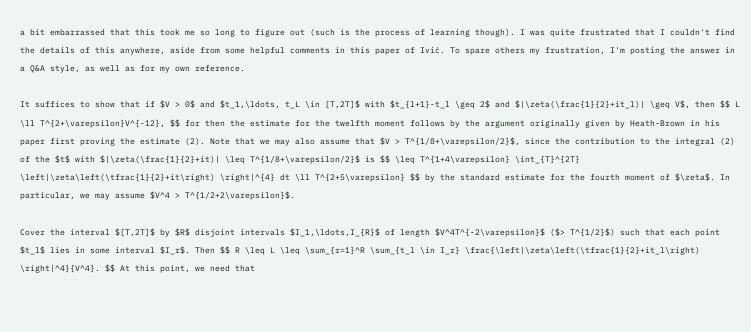a bit embarrassed that this took me so long to figure out (such is the process of learning though). I was quite frustrated that I couldn't find the details of this anywhere, aside from some helpful comments in this paper of Ivić. To spare others my frustration, I'm posting the answer in a Q&A style, as well as for my own reference.

It suffices to show that if $V > 0$ and $t_1,\ldots, t_L \in [T,2T]$ with $t_{l+1}-t_l \geq 2$ and $|\zeta(\frac{1}{2}+it_l)| \geq V$, then $$ L \ll T^{2+\varepsilon}V^{-12}, $$ for then the estimate for the twelfth moment follows by the argument originally given by Heath-Brown in his paper first proving the estimate (2). Note that we may also assume that $V > T^{1/8+\varepsilon/2}$, since the contribution to the integral (2) of the $t$ with $|\zeta(\frac{1}{2}+it)| \leq T^{1/8+\varepsilon/2}$ is $$ \leq T^{1+4\varepsilon} \int_{T}^{2T} \left|\zeta\left(\tfrac{1}{2}+it\right) \right|^{4} dt \ll T^{2+5\varepsilon} $$ by the standard estimate for the fourth moment of $\zeta$. In particular, we may assume $V^4 > T^{1/2+2\varepsilon}$.

Cover the interval $[T,2T]$ by $R$ disjoint intervals $I_1,\ldots,I_{R}$ of length $V^4T^{-2\varepsilon}$ ($> T^{1/2}$) such that each point $t_l$ lies in some interval $I_r$. Then $$ R \leq L \leq \sum_{r=1}^R \sum_{t_l \in I_r} \frac{\left|\zeta\left(\tfrac{1}{2}+it_l\right) \right|^4}{V^4}. $$ At this point, we need that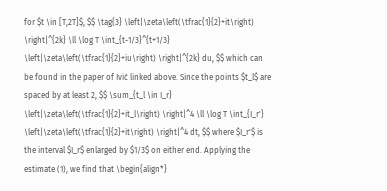for $t \in [T,2T]$, $$ \tag{3} \left|\zeta\left(\tfrac{1}{2}+it\right) \right|^{2k} \ll \log T \int_{t-1/3}^{t+1/3} \left|\zeta\left(\tfrac{1}{2}+iu\right) \right|^{2k} du, $$ which can be found in the paper of Ivić linked above. Since the points $t_l$ are spaced by at least 2, $$ \sum_{t_l \in I_r} \left|\zeta\left(\tfrac{1}{2}+it_l\right) \right|^4 \ll \log T \int_{I_r'} \left|\zeta\left(\tfrac{1}{2}+it\right) \right|^4 dt, $$ where $I_r'$ is the interval $I_r$ enlarged by $1/3$ on either end. Applying the estimate (1), we find that \begin{align*}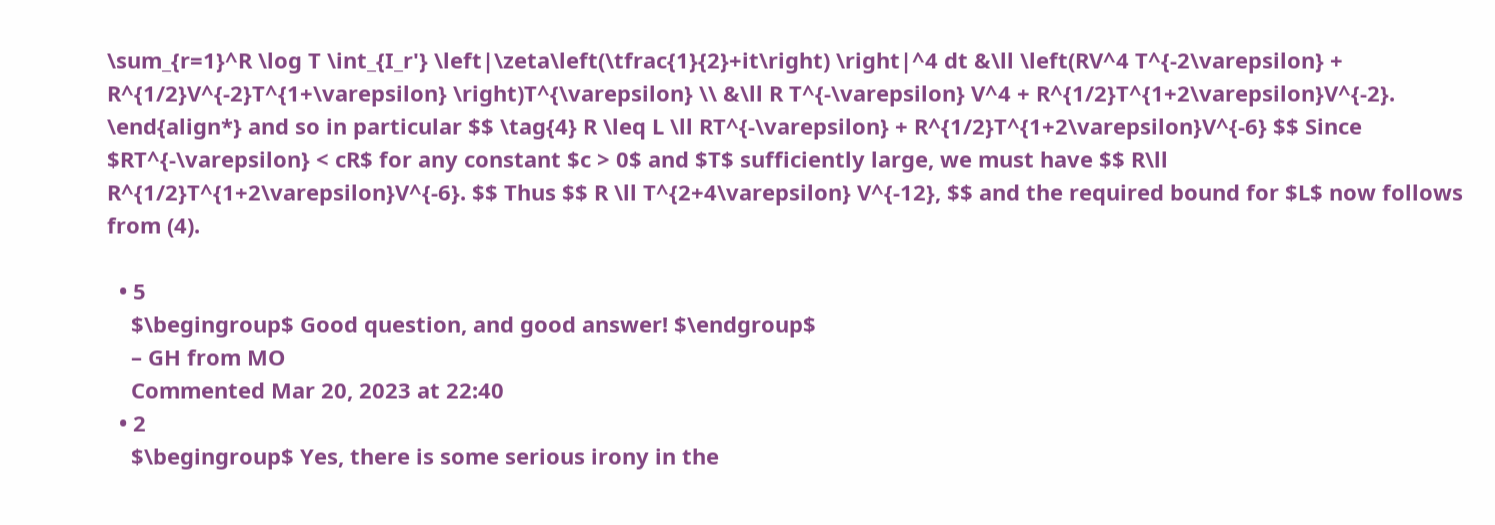\sum_{r=1}^R \log T \int_{I_r'} \left|\zeta\left(\tfrac{1}{2}+it\right) \right|^4 dt &\ll \left(RV^4 T^{-2\varepsilon} + R^{1/2}V^{-2}T^{1+\varepsilon} \right)T^{\varepsilon} \\ &\ll R T^{-\varepsilon} V^4 + R^{1/2}T^{1+2\varepsilon}V^{-2}. \end{align*} and so in particular $$ \tag{4} R \leq L \ll RT^{-\varepsilon} + R^{1/2}T^{1+2\varepsilon}V^{-6} $$ Since $RT^{-\varepsilon} < cR$ for any constant $c > 0$ and $T$ sufficiently large, we must have $$ R\ll R^{1/2}T^{1+2\varepsilon}V^{-6}. $$ Thus $$ R \ll T^{2+4\varepsilon} V^{-12}, $$ and the required bound for $L$ now follows from (4).

  • 5
    $\begingroup$ Good question, and good answer! $\endgroup$
    – GH from MO
    Commented Mar 20, 2023 at 22:40
  • 2
    $\begingroup$ Yes, there is some serious irony in the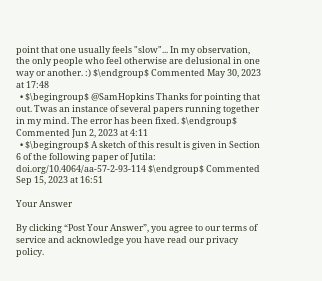point that one usually feels "slow"... In my observation, the only people who feel otherwise are delusional in one way or another. :) $\endgroup$ Commented May 30, 2023 at 17:48
  • $\begingroup$ @SamHopkins Thanks for pointing that out. Twas an instance of several papers running together in my mind. The error has been fixed. $\endgroup$ Commented Jun 2, 2023 at 4:11
  • $\begingroup$ A sketch of this result is given in Section 6 of the following paper of Jutila: doi.org/10.4064/aa-57-2-93-114 $\endgroup$ Commented Sep 15, 2023 at 16:51

Your Answer

By clicking “Post Your Answer”, you agree to our terms of service and acknowledge you have read our privacy policy.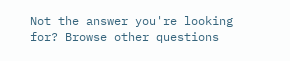Not the answer you're looking for? Browse other questions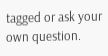tagged or ask your own question.